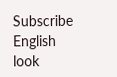Subscribe English
look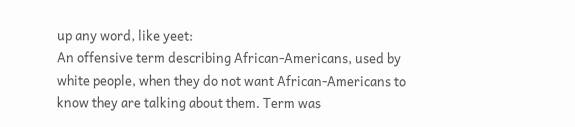up any word, like yeet:
An offensive term describing African-Americans, used by white people, when they do not want African-Americans to know they are talking about them. Term was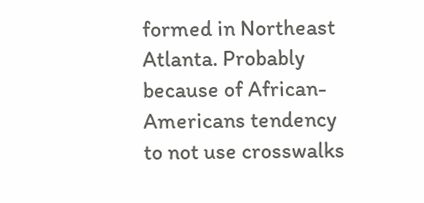formed in Northeast Atlanta. Probably because of African-Americans tendency to not use crosswalks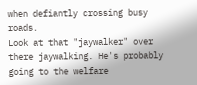when defiantly crossing busy roads.
Look at that "jaywalker" over there jaywalking. He's probably going to the welfare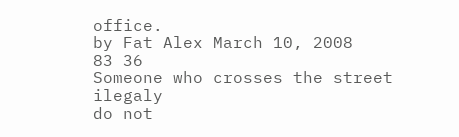office.
by Fat Alex March 10, 2008
83 36
Someone who crosses the street ilegaly
do not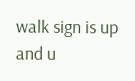walk sign is up and u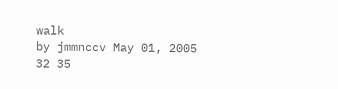walk
by jmmnccv May 01, 2005
32 35